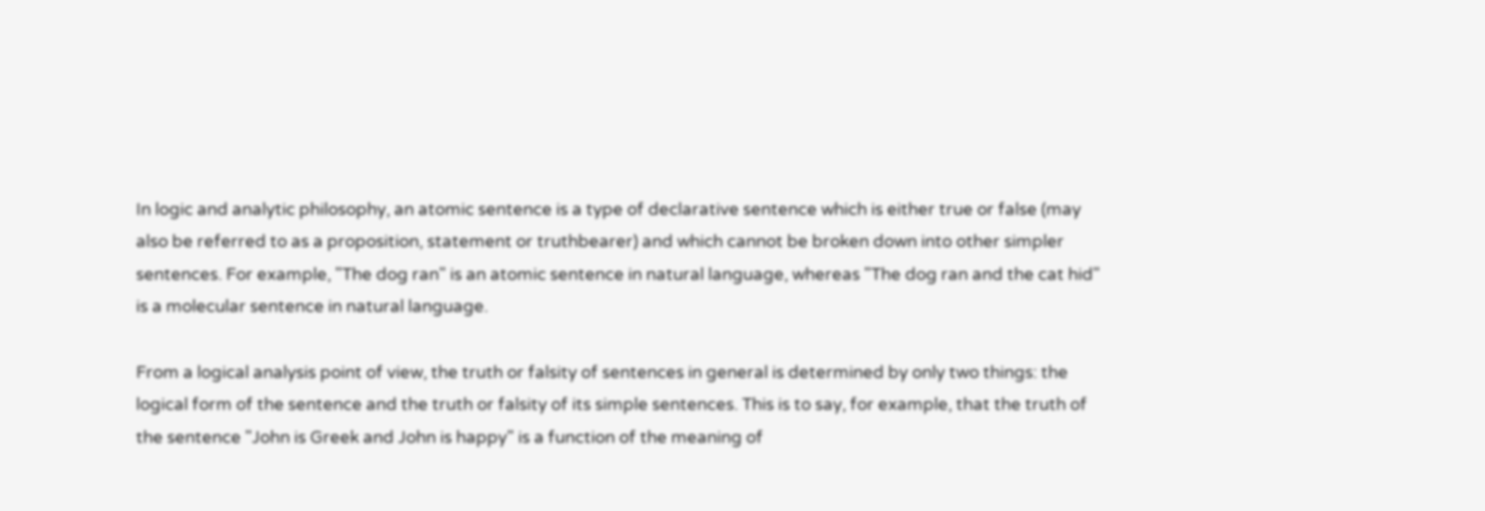In logic and analytic philosophy, an atomic sentence is a type of declarative sentence which is either true or false (may also be referred to as a proposition, statement or truthbearer) and which cannot be broken down into other simpler sentences. For example, "The dog ran" is an atomic sentence in natural language, whereas "The dog ran and the cat hid" is a molecular sentence in natural language.

From a logical analysis point of view, the truth or falsity of sentences in general is determined by only two things: the logical form of the sentence and the truth or falsity of its simple sentences. This is to say, for example, that the truth of the sentence "John is Greek and John is happy" is a function of the meaning of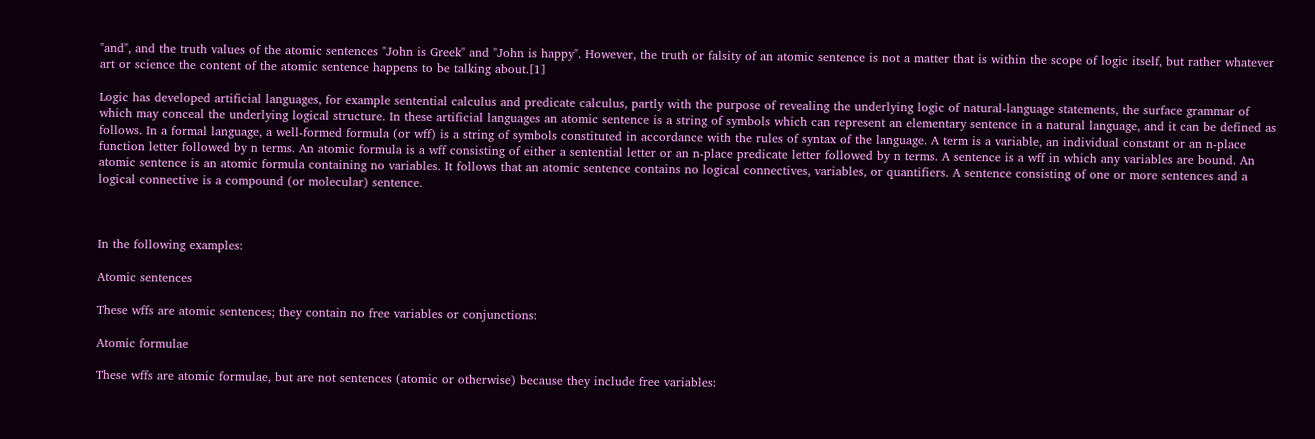"and", and the truth values of the atomic sentences "John is Greek" and "John is happy". However, the truth or falsity of an atomic sentence is not a matter that is within the scope of logic itself, but rather whatever art or science the content of the atomic sentence happens to be talking about.[1]

Logic has developed artificial languages, for example sentential calculus and predicate calculus, partly with the purpose of revealing the underlying logic of natural-language statements, the surface grammar of which may conceal the underlying logical structure. In these artificial languages an atomic sentence is a string of symbols which can represent an elementary sentence in a natural language, and it can be defined as follows. In a formal language, a well-formed formula (or wff) is a string of symbols constituted in accordance with the rules of syntax of the language. A term is a variable, an individual constant or an n-place function letter followed by n terms. An atomic formula is a wff consisting of either a sentential letter or an n-place predicate letter followed by n terms. A sentence is a wff in which any variables are bound. An atomic sentence is an atomic formula containing no variables. It follows that an atomic sentence contains no logical connectives, variables, or quantifiers. A sentence consisting of one or more sentences and a logical connective is a compound (or molecular) sentence.



In the following examples:

Atomic sentences

These wffs are atomic sentences; they contain no free variables or conjunctions:

Atomic formulae

These wffs are atomic formulae, but are not sentences (atomic or otherwise) because they include free variables: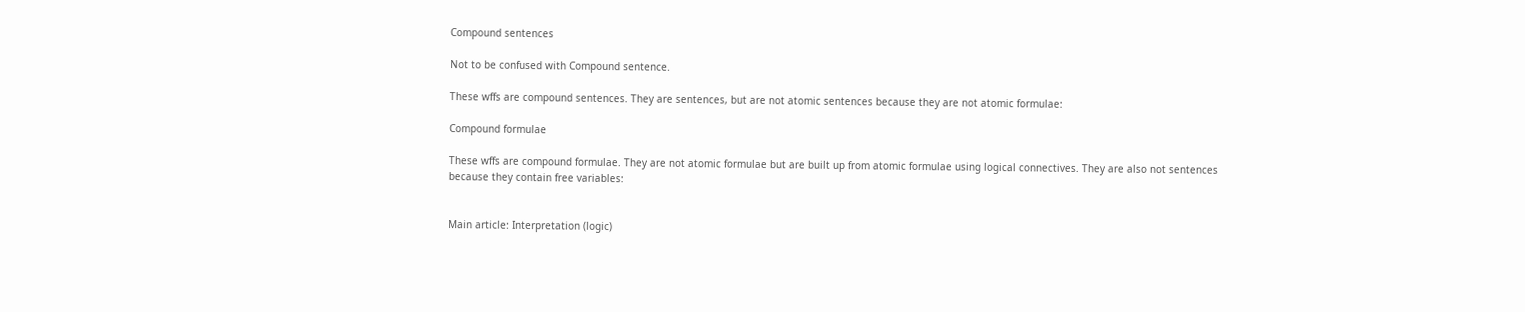Compound sentences

Not to be confused with Compound sentence.

These wffs are compound sentences. They are sentences, but are not atomic sentences because they are not atomic formulae:

Compound formulae

These wffs are compound formulae. They are not atomic formulae but are built up from atomic formulae using logical connectives. They are also not sentences because they contain free variables:


Main article: Interpretation (logic)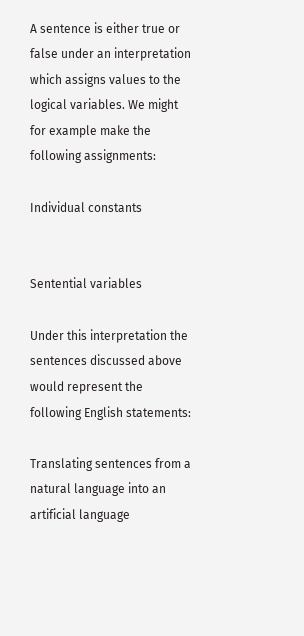A sentence is either true or false under an interpretation which assigns values to the logical variables. We might for example make the following assignments:

Individual constants


Sentential variables

Under this interpretation the sentences discussed above would represent the following English statements:

Translating sentences from a natural language into an artificial language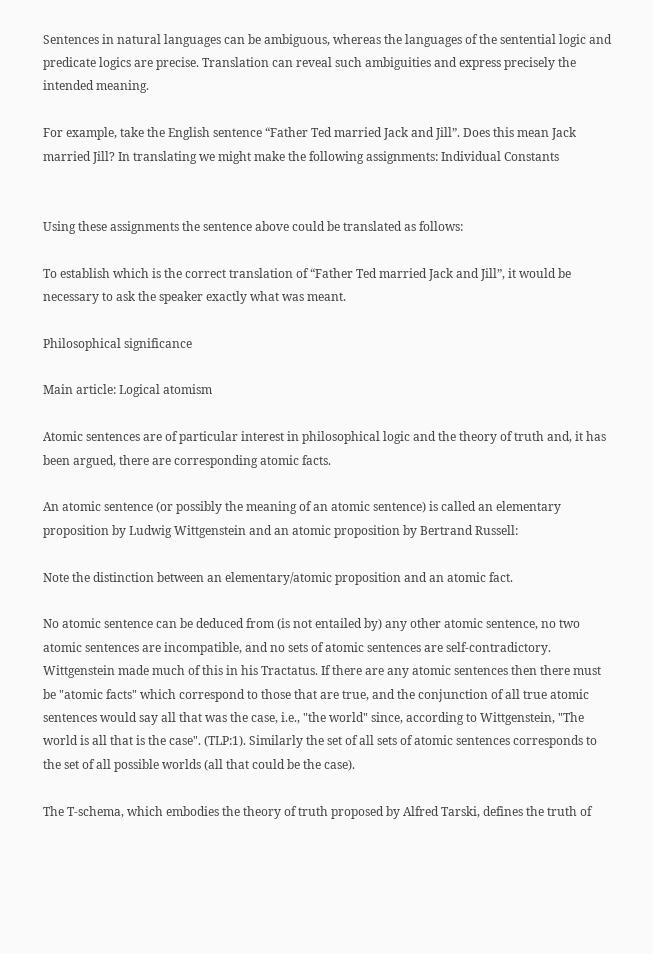Sentences in natural languages can be ambiguous, whereas the languages of the sentential logic and predicate logics are precise. Translation can reveal such ambiguities and express precisely the intended meaning.

For example, take the English sentence “Father Ted married Jack and Jill”. Does this mean Jack married Jill? In translating we might make the following assignments: Individual Constants


Using these assignments the sentence above could be translated as follows:

To establish which is the correct translation of “Father Ted married Jack and Jill”, it would be necessary to ask the speaker exactly what was meant.

Philosophical significance

Main article: Logical atomism

Atomic sentences are of particular interest in philosophical logic and the theory of truth and, it has been argued, there are corresponding atomic facts.

An atomic sentence (or possibly the meaning of an atomic sentence) is called an elementary proposition by Ludwig Wittgenstein and an atomic proposition by Bertrand Russell:

Note the distinction between an elementary/atomic proposition and an atomic fact.

No atomic sentence can be deduced from (is not entailed by) any other atomic sentence, no two atomic sentences are incompatible, and no sets of atomic sentences are self-contradictory. Wittgenstein made much of this in his Tractatus. If there are any atomic sentences then there must be "atomic facts" which correspond to those that are true, and the conjunction of all true atomic sentences would say all that was the case, i.e., "the world" since, according to Wittgenstein, "The world is all that is the case". (TLP:1). Similarly the set of all sets of atomic sentences corresponds to the set of all possible worlds (all that could be the case).

The T-schema, which embodies the theory of truth proposed by Alfred Tarski, defines the truth of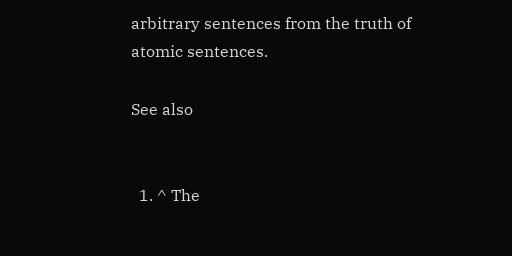arbitrary sentences from the truth of atomic sentences.

See also


  1. ^ The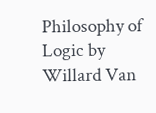Philosophy of Logic by Willard Van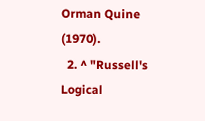Orman Quine (1970).
  2. ^ "Russell's Logical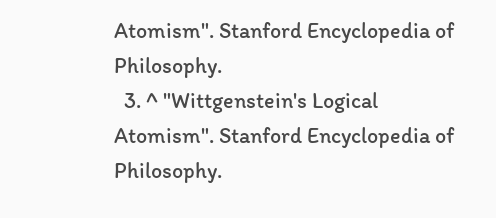Atomism". Stanford Encyclopedia of Philosophy.
  3. ^ "Wittgenstein's Logical Atomism". Stanford Encyclopedia of Philosophy.